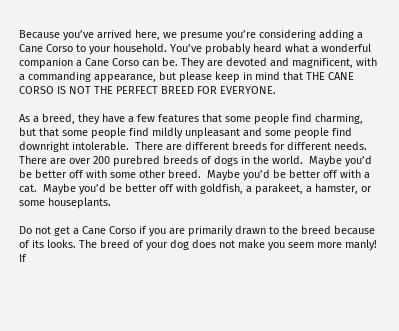Because you’ve arrived here, we presume you’re considering adding a Cane Corso to your household. You’ve probably heard what a wonderful companion a Cane Corso can be. They are devoted and magnificent, with a commanding appearance, but please keep in mind that THE CANE CORSO IS NOT THE PERFECT BREED FOR EVERYONE.

As a breed, they have a few features that some people find charming, but that some people find mildly unpleasant and some people find downright intolerable.  There are different breeds for different needs.  There are over 200 purebred breeds of dogs in the world.  Maybe you’d be better off with some other breed.  Maybe you’d be better off with a cat.  Maybe you’d be better off with goldfish, a parakeet, a hamster, or some houseplants.

Do not get a Cane Corso if you are primarily drawn to the breed because of its looks. The breed of your dog does not make you seem more manly! If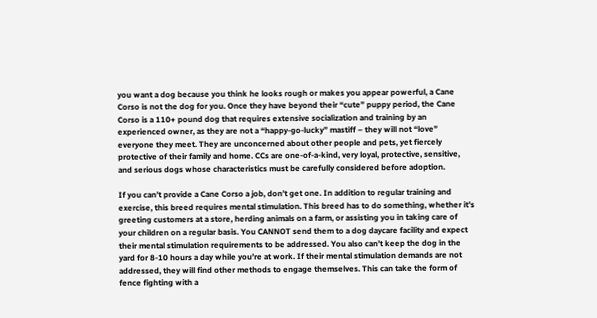you want a dog because you think he looks rough or makes you appear powerful, a Cane Corso is not the dog for you. Once they have beyond their “cute” puppy period, the Cane Corso is a 110+ pound dog that requires extensive socialization and training by an experienced owner, as they are not a “happy-go-lucky” mastiff – they will not “love” everyone they meet. They are unconcerned about other people and pets, yet fiercely protective of their family and home. CCs are one-of-a-kind, very loyal, protective, sensitive, and serious dogs whose characteristics must be carefully considered before adoption.

If you can’t provide a Cane Corso a job, don’t get one. In addition to regular training and exercise, this breed requires mental stimulation. This breed has to do something, whether it’s greeting customers at a store, herding animals on a farm, or assisting you in taking care of your children on a regular basis. You CANNOT send them to a dog daycare facility and expect their mental stimulation requirements to be addressed. You also can’t keep the dog in the yard for 8-10 hours a day while you’re at work. If their mental stimulation demands are not addressed, they will find other methods to engage themselves. This can take the form of fence fighting with a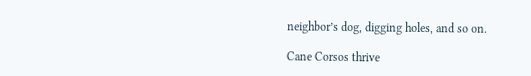neighbor’s dog, digging holes, and so on.

Cane Corsos thrive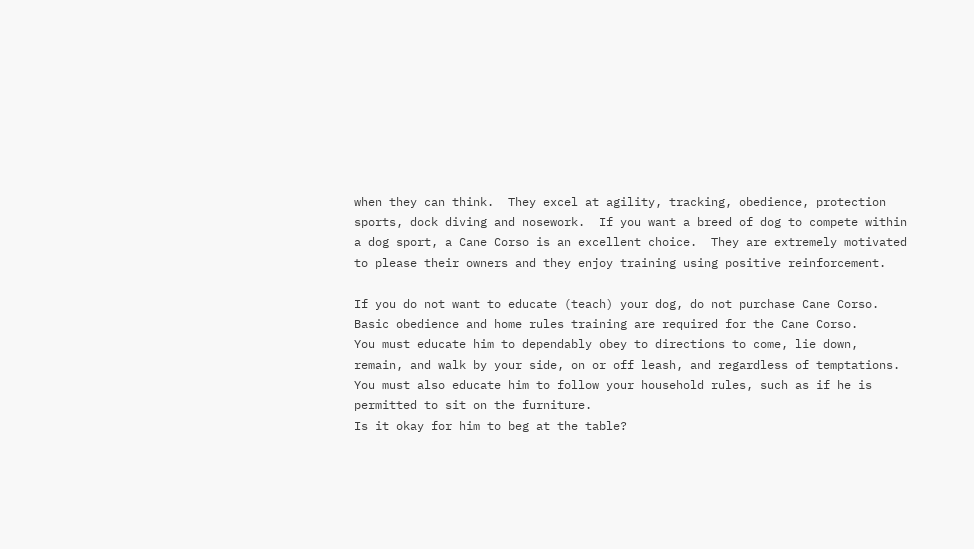when they can think.  They excel at agility, tracking, obedience, protection sports, dock diving and nosework.  If you want a breed of dog to compete within a dog sport, a Cane Corso is an excellent choice.  They are extremely motivated to please their owners and they enjoy training using positive reinforcement.

If you do not want to educate (teach) your dog, do not purchase Cane Corso.
Basic obedience and home rules training are required for the Cane Corso.
You must educate him to dependably obey to directions to come, lie down, remain, and walk by your side, on or off leash, and regardless of temptations.
You must also educate him to follow your household rules, such as if he is permitted to sit on the furniture.
Is it okay for him to beg at the table?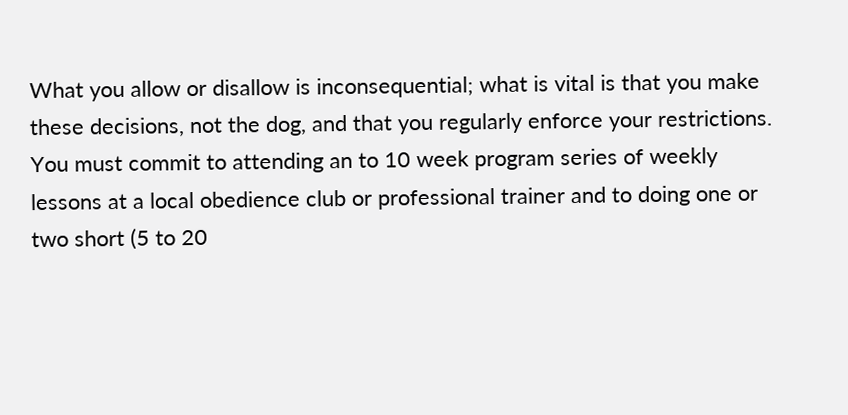What you allow or disallow is inconsequential; what is vital is that you make these decisions, not the dog, and that you regularly enforce your restrictions.
You must commit to attending an to 10 week program series of weekly lessons at a local obedience club or professional trainer and to doing one or two short (5 to 20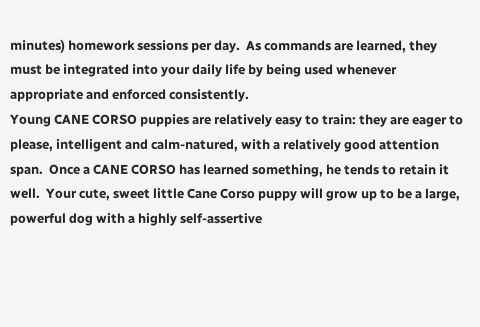minutes) homework sessions per day.  As commands are learned, they must be integrated into your daily life by being used whenever appropriate and enforced consistently.
Young CANE CORSO puppies are relatively easy to train: they are eager to please, intelligent and calm-natured, with a relatively good attention span.  Once a CANE CORSO has learned something, he tends to retain it well.  Your cute, sweet little Cane Corso puppy will grow up to be a large, powerful dog with a highly self-assertive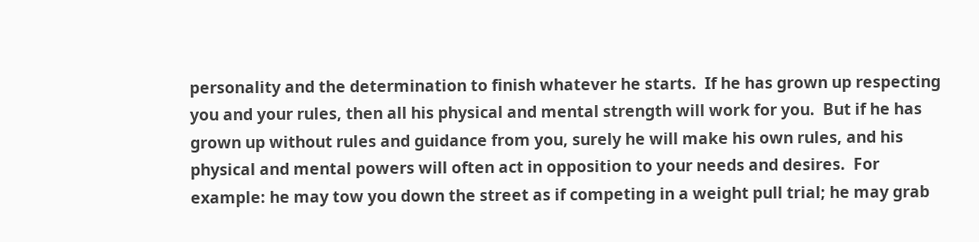personality and the determination to finish whatever he starts.  If he has grown up respecting you and your rules, then all his physical and mental strength will work for you.  But if he has grown up without rules and guidance from you, surely he will make his own rules, and his physical and mental powers will often act in opposition to your needs and desires.  For example: he may tow you down the street as if competing in a weight pull trial; he may grab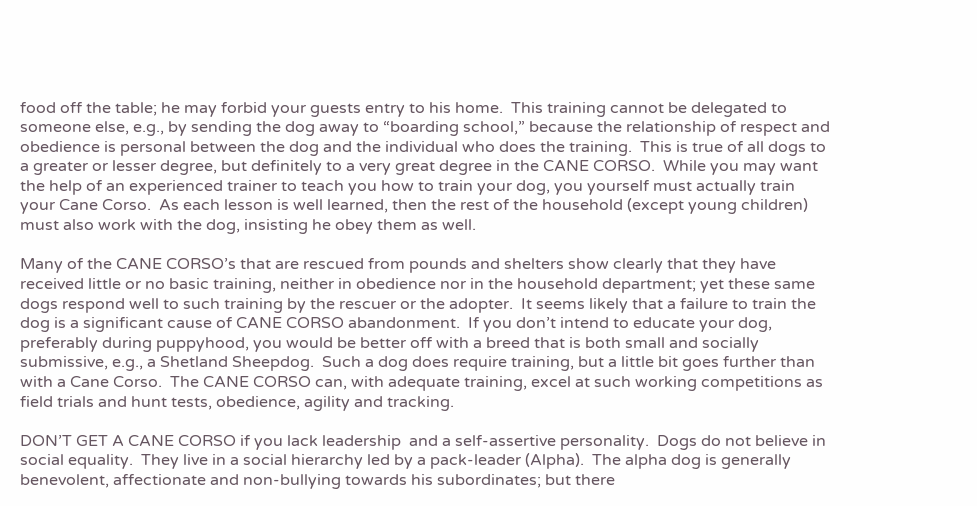food off the table; he may forbid your guests entry to his home.  This training cannot be delegated to someone else, e.g., by sending the dog away to “boarding school,” because the relationship of respect and obedience is personal between the dog and the individual who does the training.  This is true of all dogs to a greater or lesser degree, but definitely to a very great degree in the CANE CORSO.  While you may want the help of an experienced trainer to teach you how to train your dog, you yourself must actually train your Cane Corso.  As each lesson is well learned, then the rest of the household (except young children) must also work with the dog, insisting he obey them as well.

Many of the CANE CORSO’s that are rescued from pounds and shelters show clearly that they have received little or no basic training, neither in obedience nor in the household department; yet these same dogs respond well to such training by the rescuer or the adopter.  It seems likely that a failure to train the dog is a significant cause of CANE CORSO abandonment.  If you don’t intend to educate your dog, preferably during puppyhood, you would be better off with a breed that is both small and socially submissive, e.g., a Shetland Sheepdog.  Such a dog does require training, but a little bit goes further than with a Cane Corso.  The CANE CORSO can, with adequate training, excel at such working competitions as field trials and hunt tests, obedience, agility and tracking.

DON’T GET A CANE CORSO if you lack leadership  and a self-assertive personality.  Dogs do not believe in social equality.  They live in a social hierarchy led by a pack-leader (Alpha).  The alpha dog is generally benevolent, affectionate and non-bullying towards his subordinates; but there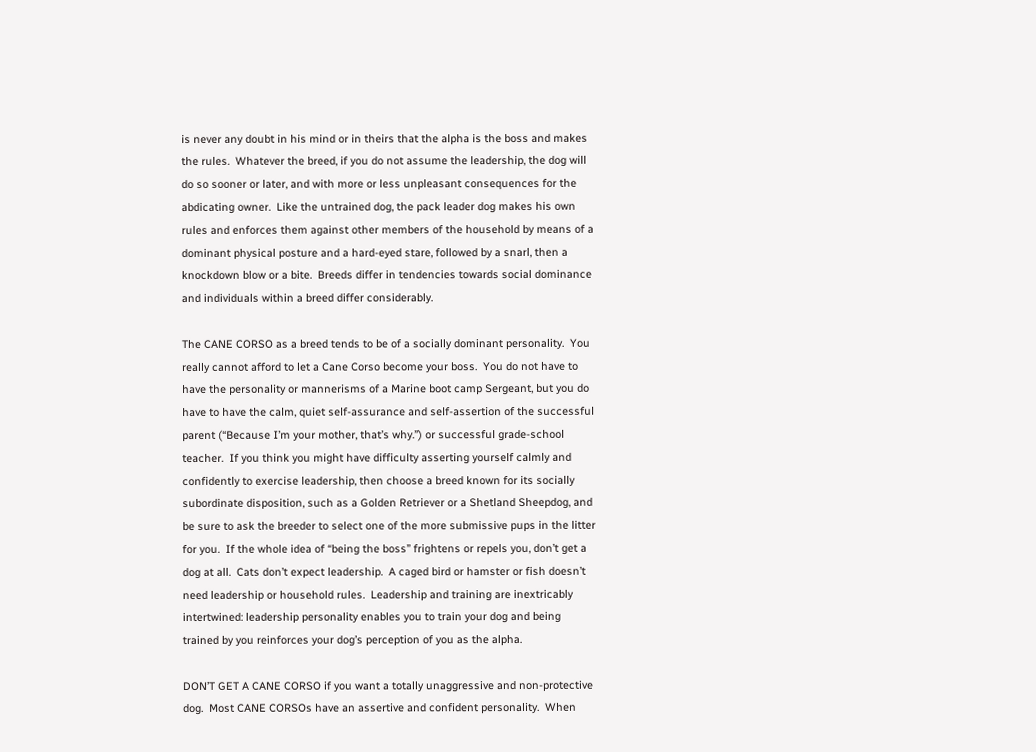is never any doubt in his mind or in theirs that the alpha is the boss and makes the rules.  Whatever the breed, if you do not assume the leadership, the dog will do so sooner or later, and with more or less unpleasant consequences for the abdicating owner.  Like the untrained dog, the pack leader dog makes his own rules and enforces them against other members of the household by means of a dominant physical posture and a hard-eyed stare, followed by a snarl, then a knockdown blow or a bite.  Breeds differ in tendencies towards social dominance and individuals within a breed differ considerably.

The CANE CORSO as a breed tends to be of a socially dominant personality.  You really cannot afford to let a Cane Corso become your boss.  You do not have to have the personality or mannerisms of a Marine boot camp Sergeant, but you do have to have the calm, quiet self-assurance and self-assertion of the successful parent (“Because I’m your mother, that’s why.”) or successful grade-school teacher.  If you think you might have difficulty asserting yourself calmly and confidently to exercise leadership, then choose a breed known for its socially subordinate disposition, such as a Golden Retriever or a Shetland Sheepdog, and be sure to ask the breeder to select one of the more submissive pups in the litter for you.  If the whole idea of “being the boss” frightens or repels you, don’t get a dog at all.  Cats don’t expect leadership.  A caged bird or hamster or fish doesn’t need leadership or household rules.  Leadership and training are inextricably intertwined: leadership personality enables you to train your dog and being trained by you reinforces your dog’s perception of you as the alpha.

DON’T GET A CANE CORSO if you want a totally unaggressive and non-protective dog.  Most CANE CORSOs have an assertive and confident personality.  When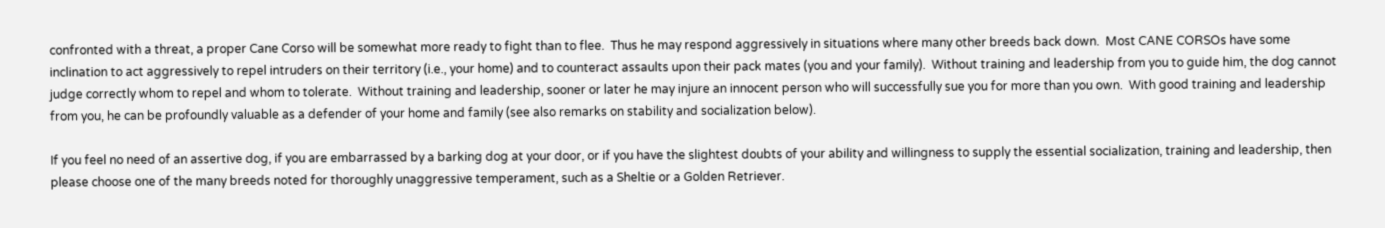confronted with a threat, a proper Cane Corso will be somewhat more ready to fight than to flee.  Thus he may respond aggressively in situations where many other breeds back down.  Most CANE CORSOs have some inclination to act aggressively to repel intruders on their territory (i.e., your home) and to counteract assaults upon their pack mates (you and your family).  Without training and leadership from you to guide him, the dog cannot judge correctly whom to repel and whom to tolerate.  Without training and leadership, sooner or later he may injure an innocent person who will successfully sue you for more than you own.  With good training and leadership from you, he can be profoundly valuable as a defender of your home and family (see also remarks on stability and socialization below).

If you feel no need of an assertive dog, if you are embarrassed by a barking dog at your door, or if you have the slightest doubts of your ability and willingness to supply the essential socialization, training and leadership, then please choose one of the many breeds noted for thoroughly unaggressive temperament, such as a Sheltie or a Golden Retriever.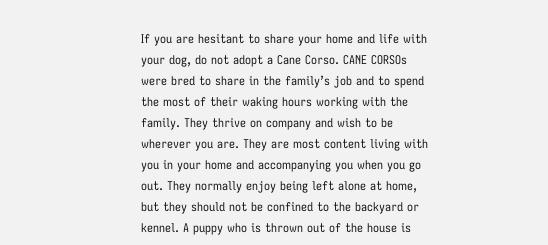If you are hesitant to share your home and life with your dog, do not adopt a Cane Corso. CANE CORSOs were bred to share in the family’s job and to spend the most of their waking hours working with the family. They thrive on company and wish to be wherever you are. They are most content living with you in your home and accompanying you when you go out. They normally enjoy being left alone at home, but they should not be confined to the backyard or kennel. A puppy who is thrown out of the house is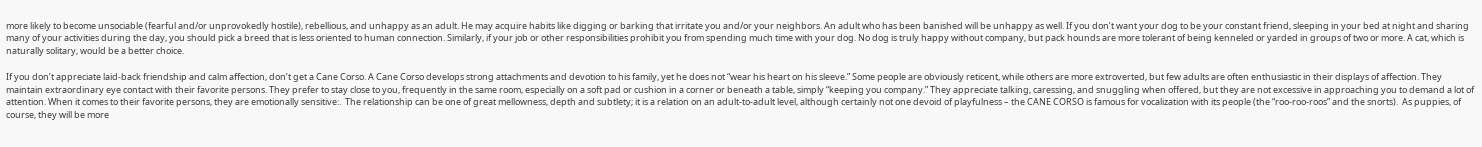more likely to become unsociable (fearful and/or unprovokedly hostile), rebellious, and unhappy as an adult. He may acquire habits like digging or barking that irritate you and/or your neighbors. An adult who has been banished will be unhappy as well. If you don’t want your dog to be your constant friend, sleeping in your bed at night and sharing many of your activities during the day, you should pick a breed that is less oriented to human connection. Similarly, if your job or other responsibilities prohibit you from spending much time with your dog. No dog is truly happy without company, but pack hounds are more tolerant of being kenneled or yarded in groups of two or more. A cat, which is naturally solitary, would be a better choice.

If you don’t appreciate laid-back friendship and calm affection, don’t get a Cane Corso. A Cane Corso develops strong attachments and devotion to his family, yet he does not “wear his heart on his sleeve.” Some people are obviously reticent, while others are more extroverted, but few adults are often enthusiastic in their displays of affection. They maintain extraordinary eye contact with their favorite persons. They prefer to stay close to you, frequently in the same room, especially on a soft pad or cushion in a corner or beneath a table, simply “keeping you company.” They appreciate talking, caressing, and snuggling when offered, but they are not excessive in approaching you to demand a lot of attention. When it comes to their favorite persons, they are emotionally sensitive:.  The relationship can be one of great mellowness, depth and subtlety; it is a relation on an adult-to-adult level, although certainly not one devoid of playfulness – the CANE CORSO is famous for vocalization with its people (the “roo-roo-roos” and the snorts).  As puppies, of course, they will be more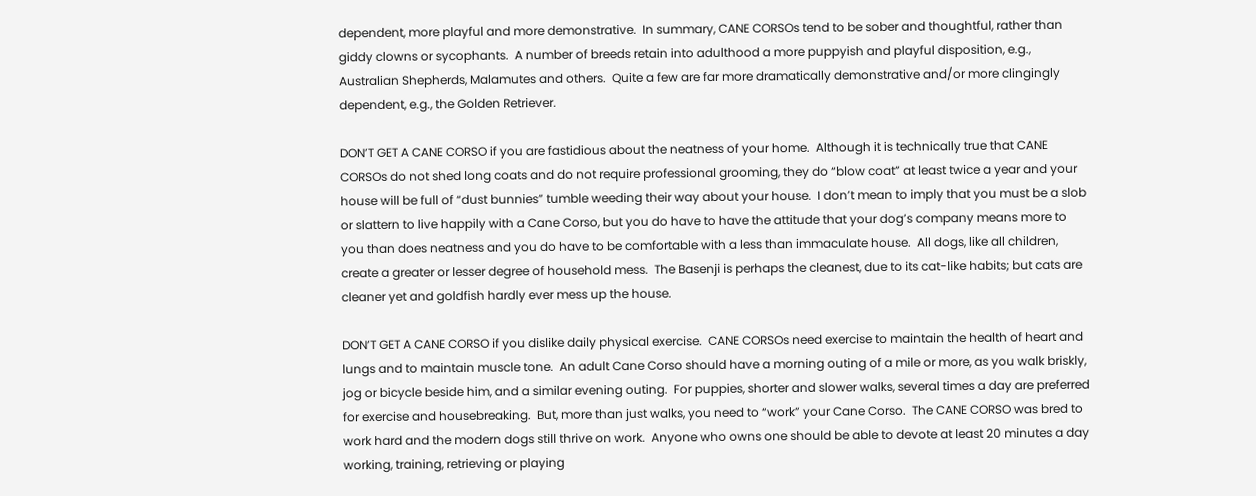dependent, more playful and more demonstrative.  In summary, CANE CORSOs tend to be sober and thoughtful, rather than giddy clowns or sycophants.  A number of breeds retain into adulthood a more puppyish and playful disposition, e.g., Australian Shepherds, Malamutes and others.  Quite a few are far more dramatically demonstrative and/or more clingingly dependent, e.g., the Golden Retriever.

DON’T GET A CANE CORSO if you are fastidious about the neatness of your home.  Although it is technically true that CANE CORSOs do not shed long coats and do not require professional grooming, they do “blow coat” at least twice a year and your house will be full of “dust bunnies” tumble weeding their way about your house.  I don’t mean to imply that you must be a slob or slattern to live happily with a Cane Corso, but you do have to have the attitude that your dog’s company means more to you than does neatness and you do have to be comfortable with a less than immaculate house.  All dogs, like all children, create a greater or lesser degree of household mess.  The Basenji is perhaps the cleanest, due to its cat-like habits; but cats are cleaner yet and goldfish hardly ever mess up the house.

DON’T GET A CANE CORSO if you dislike daily physical exercise.  CANE CORSOs need exercise to maintain the health of heart and lungs and to maintain muscle tone.  An adult Cane Corso should have a morning outing of a mile or more, as you walk briskly, jog or bicycle beside him, and a similar evening outing.  For puppies, shorter and slower walks, several times a day are preferred for exercise and housebreaking.  But, more than just walks, you need to “work” your Cane Corso.  The CANE CORSO was bred to work hard and the modern dogs still thrive on work.  Anyone who owns one should be able to devote at least 20 minutes a day working, training, retrieving or playing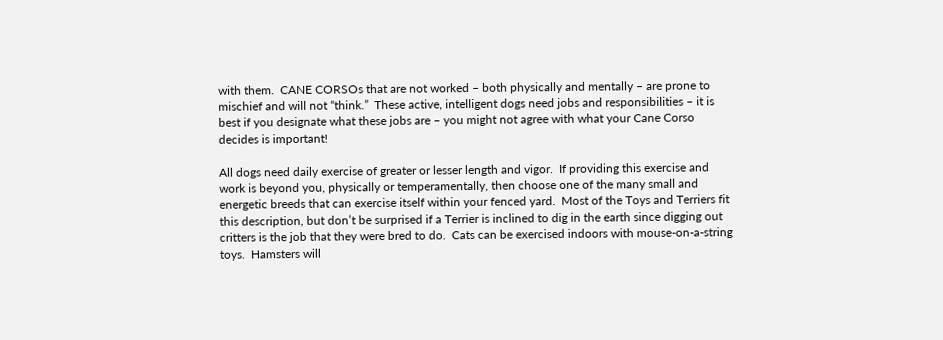with them.  CANE CORSOs that are not worked – both physically and mentally – are prone to mischief and will not “think.”  These active, intelligent dogs need jobs and responsibilities – it is best if you designate what these jobs are – you might not agree with what your Cane Corso decides is important!

All dogs need daily exercise of greater or lesser length and vigor.  If providing this exercise and work is beyond you, physically or temperamentally, then choose one of the many small and energetic breeds that can exercise itself within your fenced yard.  Most of the Toys and Terriers fit this description, but don’t be surprised if a Terrier is inclined to dig in the earth since digging out critters is the job that they were bred to do.  Cats can be exercised indoors with mouse-on-a-string toys.  Hamsters will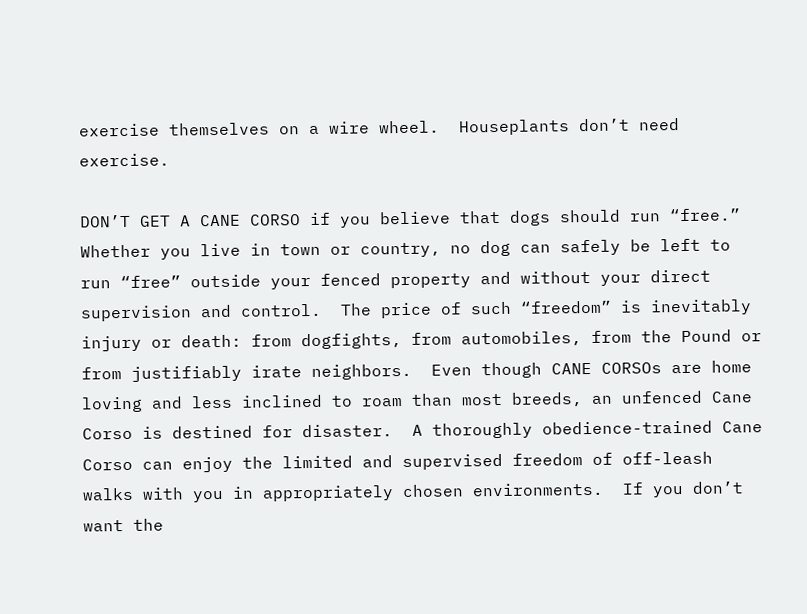exercise themselves on a wire wheel.  Houseplants don’t need exercise.

DON’T GET A CANE CORSO if you believe that dogs should run “free.”  Whether you live in town or country, no dog can safely be left to run “free” outside your fenced property and without your direct supervision and control.  The price of such “freedom” is inevitably injury or death: from dogfights, from automobiles, from the Pound or from justifiably irate neighbors.  Even though CANE CORSOs are home loving and less inclined to roam than most breeds, an unfenced Cane Corso is destined for disaster.  A thoroughly obedience-trained Cane Corso can enjoy the limited and supervised freedom of off-leash walks with you in appropriately chosen environments.  If you don’t want the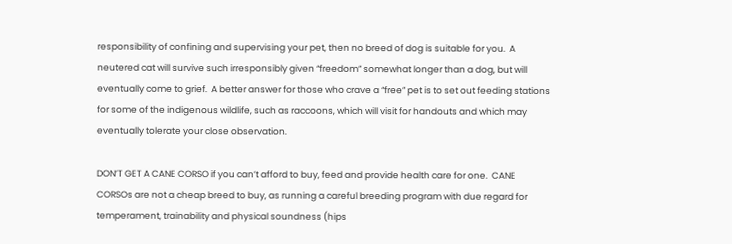responsibility of confining and supervising your pet, then no breed of dog is suitable for you.  A neutered cat will survive such irresponsibly given “freedom” somewhat longer than a dog, but will eventually come to grief.  A better answer for those who crave a “free” pet is to set out feeding stations for some of the indigenous wildlife, such as raccoons, which will visit for handouts and which may eventually tolerate your close observation.

DON’T GET A CANE CORSO if you can’t afford to buy, feed and provide health care for one.  CANE CORSOs are not a cheap breed to buy, as running a careful breeding program with due regard for temperament, trainability and physical soundness (hips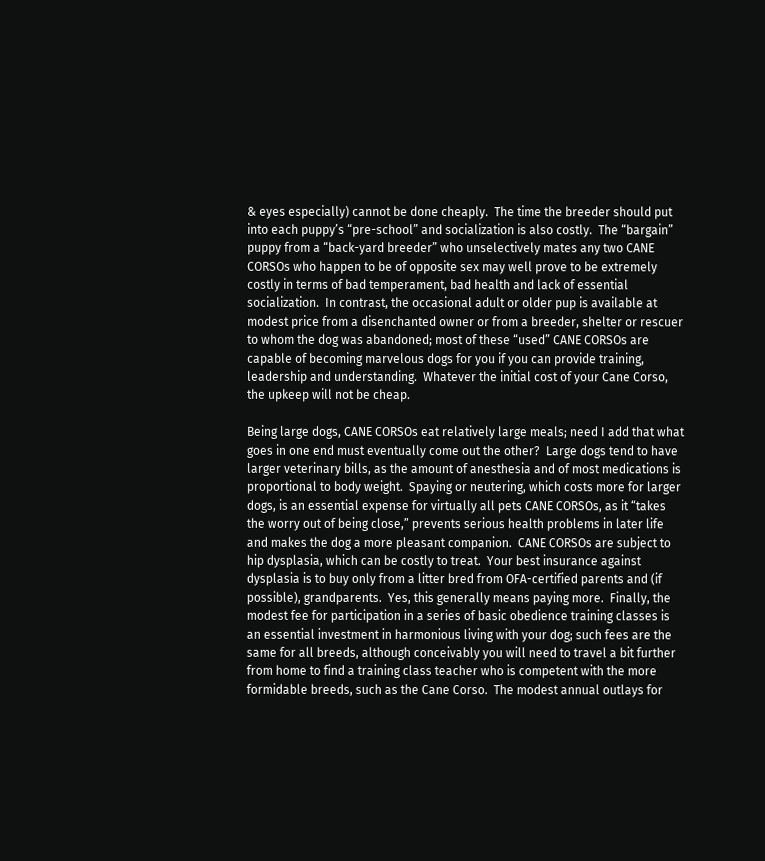& eyes especially) cannot be done cheaply.  The time the breeder should put into each puppy’s “pre-school” and socialization is also costly.  The “bargain” puppy from a “back-yard breeder” who unselectively mates any two CANE CORSOs who happen to be of opposite sex may well prove to be extremely costly in terms of bad temperament, bad health and lack of essential socialization.  In contrast, the occasional adult or older pup is available at modest price from a disenchanted owner or from a breeder, shelter or rescuer to whom the dog was abandoned; most of these “used” CANE CORSOs are capable of becoming marvelous dogs for you if you can provide training, leadership and understanding.  Whatever the initial cost of your Cane Corso, the upkeep will not be cheap.

Being large dogs, CANE CORSOs eat relatively large meals; need I add that what goes in one end must eventually come out the other?  Large dogs tend to have larger veterinary bills, as the amount of anesthesia and of most medications is proportional to body weight.  Spaying or neutering, which costs more for larger dogs, is an essential expense for virtually all pets CANE CORSOs, as it “takes the worry out of being close,” prevents serious health problems in later life and makes the dog a more pleasant companion.  CANE CORSOs are subject to hip dysplasia, which can be costly to treat.  Your best insurance against dysplasia is to buy only from a litter bred from OFA-certified parents and (if possible), grandparents.  Yes, this generally means paying more.  Finally, the modest fee for participation in a series of basic obedience training classes is an essential investment in harmonious living with your dog; such fees are the same for all breeds, although conceivably you will need to travel a bit further from home to find a training class teacher who is competent with the more formidable breeds, such as the Cane Corso.  The modest annual outlays for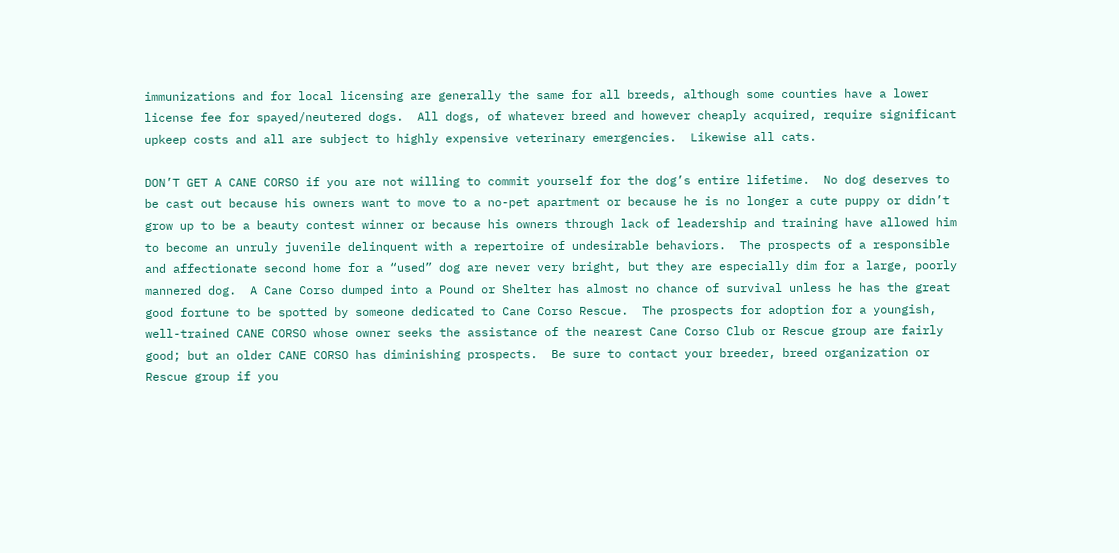immunizations and for local licensing are generally the same for all breeds, although some counties have a lower license fee for spayed/neutered dogs.  All dogs, of whatever breed and however cheaply acquired, require significant upkeep costs and all are subject to highly expensive veterinary emergencies.  Likewise all cats.

DON’T GET A CANE CORSO if you are not willing to commit yourself for the dog’s entire lifetime.  No dog deserves to be cast out because his owners want to move to a no-pet apartment or because he is no longer a cute puppy or didn’t grow up to be a beauty contest winner or because his owners through lack of leadership and training have allowed him to become an unruly juvenile delinquent with a repertoire of undesirable behaviors.  The prospects of a responsible and affectionate second home for a “used” dog are never very bright, but they are especially dim for a large, poorly mannered dog.  A Cane Corso dumped into a Pound or Shelter has almost no chance of survival unless he has the great good fortune to be spotted by someone dedicated to Cane Corso Rescue.  The prospects for adoption for a youngish, well-trained CANE CORSO whose owner seeks the assistance of the nearest Cane Corso Club or Rescue group are fairly good; but an older CANE CORSO has diminishing prospects.  Be sure to contact your breeder, breed organization or Rescue group if you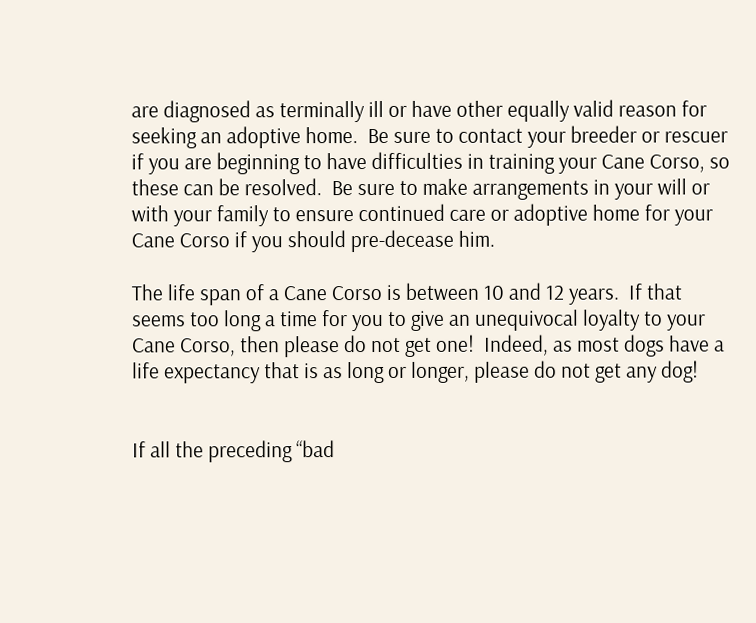are diagnosed as terminally ill or have other equally valid reason for seeking an adoptive home.  Be sure to contact your breeder or rescuer if you are beginning to have difficulties in training your Cane Corso, so these can be resolved.  Be sure to make arrangements in your will or with your family to ensure continued care or adoptive home for your Cane Corso if you should pre-decease him.

The life span of a Cane Corso is between 10 and 12 years.  If that seems too long a time for you to give an unequivocal loyalty to your Cane Corso, then please do not get one!  Indeed, as most dogs have a life expectancy that is as long or longer, please do not get any dog!


If all the preceding “bad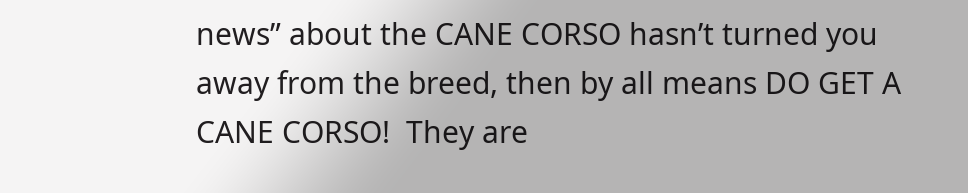news” about the CANE CORSO hasn’t turned you away from the breed, then by all means DO GET A CANE CORSO!  They are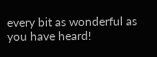every bit as wonderful as you have heard!